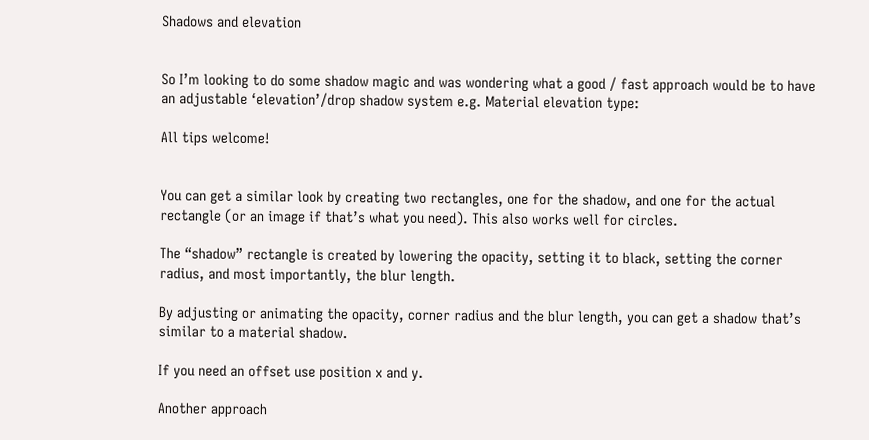Shadows and elevation


So I’m looking to do some shadow magic and was wondering what a good / fast approach would be to have an adjustable ‘elevation’/drop shadow system e.g. Material elevation type:

All tips welcome!


You can get a similar look by creating two rectangles, one for the shadow, and one for the actual rectangle (or an image if that’s what you need). This also works well for circles.

The “shadow” rectangle is created by lowering the opacity, setting it to black, setting the corner radius, and most importantly, the blur length.

By adjusting or animating the opacity, corner radius and the blur length, you can get a shadow that’s similar to a material shadow.

If you need an offset use position x and y.

Another approach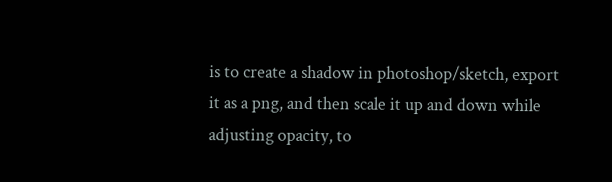is to create a shadow in photoshop/sketch, export it as a png, and then scale it up and down while adjusting opacity, to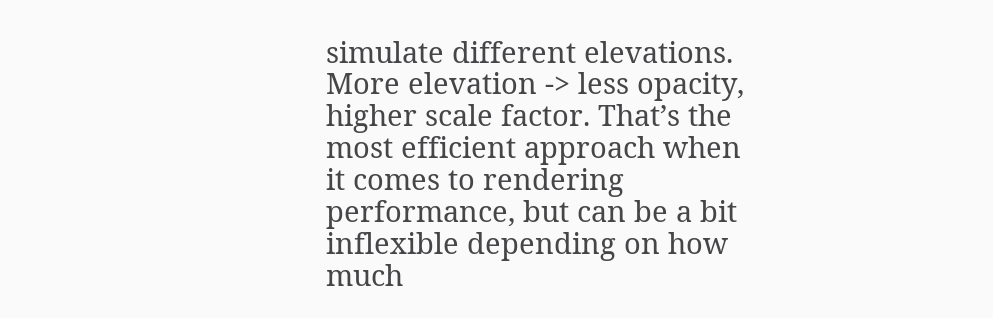simulate different elevations. More elevation -> less opacity, higher scale factor. That’s the most efficient approach when it comes to rendering performance, but can be a bit inflexible depending on how much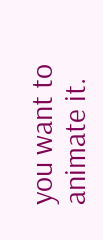you want to animate it.